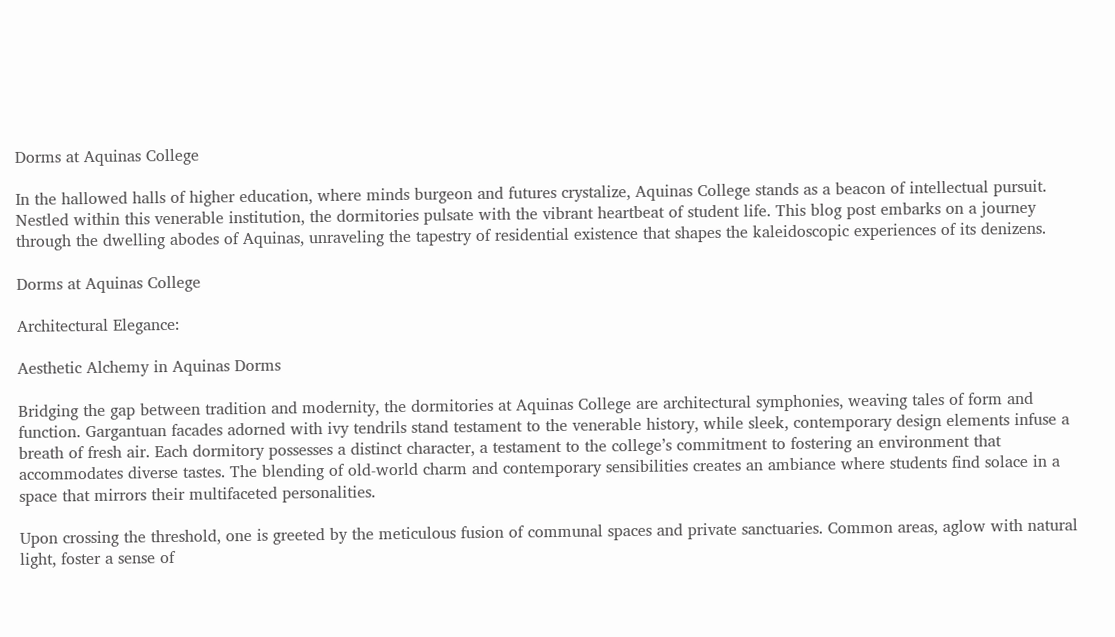Dorms at Aquinas College

In the hallowed halls of higher education, where minds burgeon and futures crystalize, Aquinas College stands as a beacon of intellectual pursuit. Nestled within this venerable institution, the dormitories pulsate with the vibrant heartbeat of student life. This blog post embarks on a journey through the dwelling abodes of Aquinas, unraveling the tapestry of residential existence that shapes the kaleidoscopic experiences of its denizens.

Dorms at Aquinas College

Architectural Elegance:

Aesthetic Alchemy in Aquinas Dorms

Bridging the gap between tradition and modernity, the dormitories at Aquinas College are architectural symphonies, weaving tales of form and function. Gargantuan facades adorned with ivy tendrils stand testament to the venerable history, while sleek, contemporary design elements infuse a breath of fresh air. Each dormitory possesses a distinct character, a testament to the college’s commitment to fostering an environment that accommodates diverse tastes. The blending of old-world charm and contemporary sensibilities creates an ambiance where students find solace in a space that mirrors their multifaceted personalities.

Upon crossing the threshold, one is greeted by the meticulous fusion of communal spaces and private sanctuaries. Common areas, aglow with natural light, foster a sense of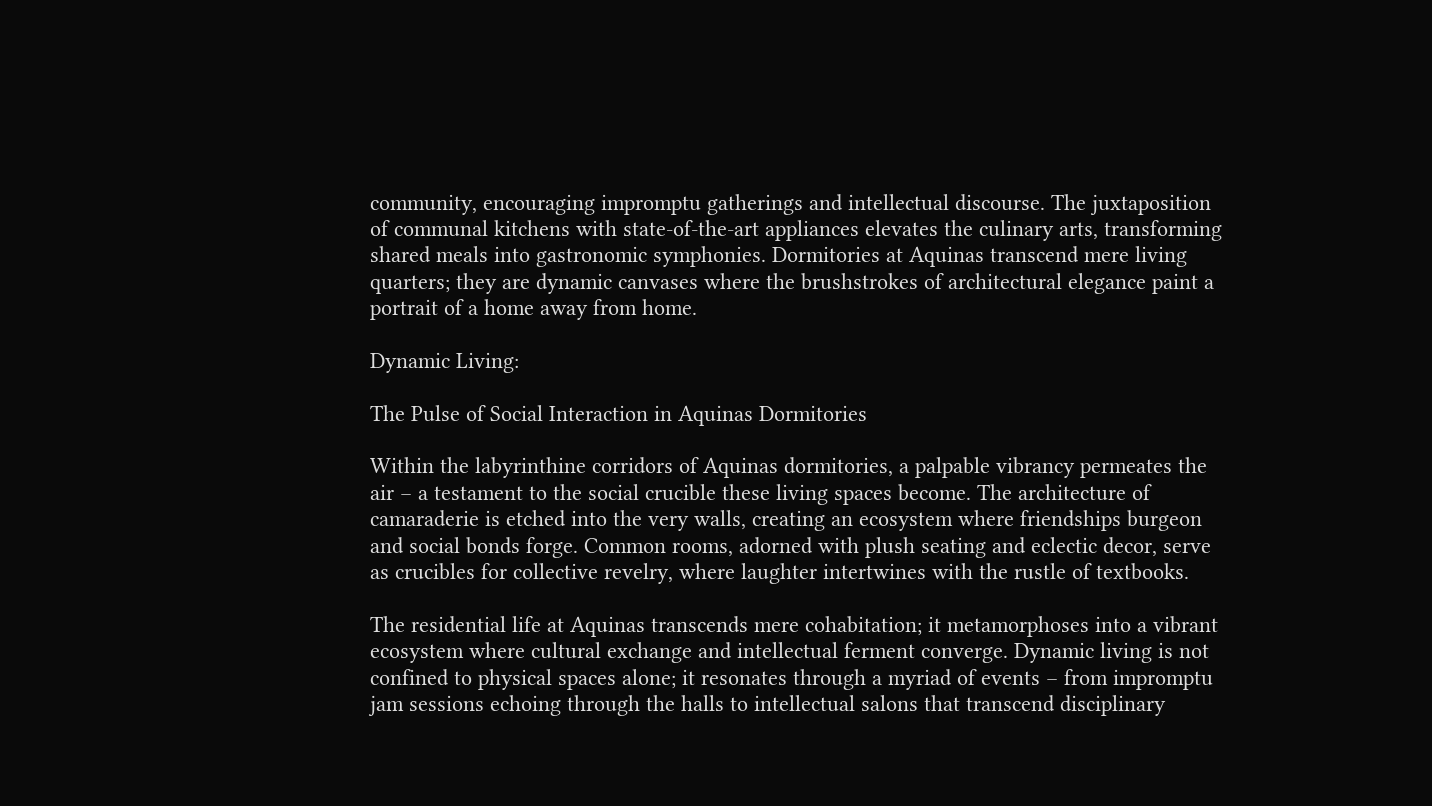community, encouraging impromptu gatherings and intellectual discourse. The juxtaposition of communal kitchens with state-of-the-art appliances elevates the culinary arts, transforming shared meals into gastronomic symphonies. Dormitories at Aquinas transcend mere living quarters; they are dynamic canvases where the brushstrokes of architectural elegance paint a portrait of a home away from home.

Dynamic Living:

The Pulse of Social Interaction in Aquinas Dormitories

Within the labyrinthine corridors of Aquinas dormitories, a palpable vibrancy permeates the air – a testament to the social crucible these living spaces become. The architecture of camaraderie is etched into the very walls, creating an ecosystem where friendships burgeon and social bonds forge. Common rooms, adorned with plush seating and eclectic decor, serve as crucibles for collective revelry, where laughter intertwines with the rustle of textbooks.

The residential life at Aquinas transcends mere cohabitation; it metamorphoses into a vibrant ecosystem where cultural exchange and intellectual ferment converge. Dynamic living is not confined to physical spaces alone; it resonates through a myriad of events – from impromptu jam sessions echoing through the halls to intellectual salons that transcend disciplinary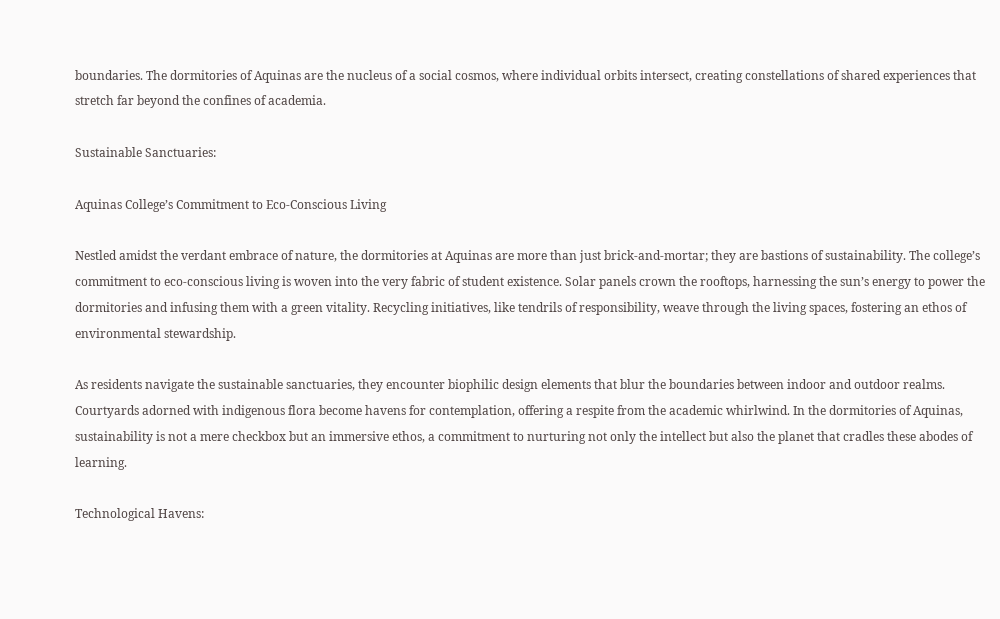boundaries. The dormitories of Aquinas are the nucleus of a social cosmos, where individual orbits intersect, creating constellations of shared experiences that stretch far beyond the confines of academia.

Sustainable Sanctuaries:

Aquinas College’s Commitment to Eco-Conscious Living

Nestled amidst the verdant embrace of nature, the dormitories at Aquinas are more than just brick-and-mortar; they are bastions of sustainability. The college’s commitment to eco-conscious living is woven into the very fabric of student existence. Solar panels crown the rooftops, harnessing the sun’s energy to power the dormitories and infusing them with a green vitality. Recycling initiatives, like tendrils of responsibility, weave through the living spaces, fostering an ethos of environmental stewardship.

As residents navigate the sustainable sanctuaries, they encounter biophilic design elements that blur the boundaries between indoor and outdoor realms. Courtyards adorned with indigenous flora become havens for contemplation, offering a respite from the academic whirlwind. In the dormitories of Aquinas, sustainability is not a mere checkbox but an immersive ethos, a commitment to nurturing not only the intellect but also the planet that cradles these abodes of learning.

Technological Havens: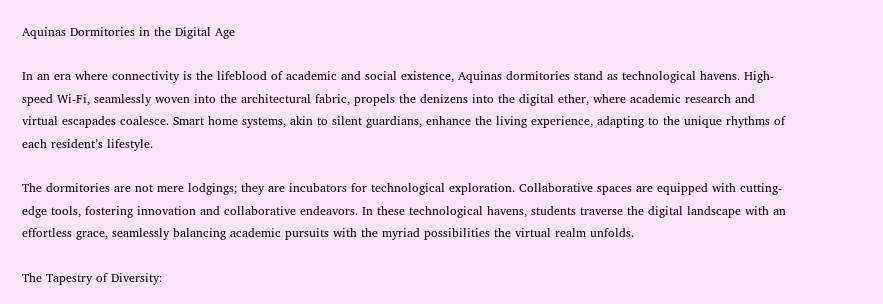Aquinas Dormitories in the Digital Age

In an era where connectivity is the lifeblood of academic and social existence, Aquinas dormitories stand as technological havens. High-speed Wi-Fi, seamlessly woven into the architectural fabric, propels the denizens into the digital ether, where academic research and virtual escapades coalesce. Smart home systems, akin to silent guardians, enhance the living experience, adapting to the unique rhythms of each resident’s lifestyle.

The dormitories are not mere lodgings; they are incubators for technological exploration. Collaborative spaces are equipped with cutting-edge tools, fostering innovation and collaborative endeavors. In these technological havens, students traverse the digital landscape with an effortless grace, seamlessly balancing academic pursuits with the myriad possibilities the virtual realm unfolds.

The Tapestry of Diversity: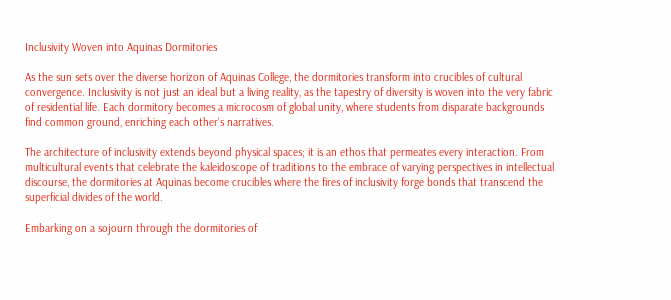Inclusivity Woven into Aquinas Dormitories

As the sun sets over the diverse horizon of Aquinas College, the dormitories transform into crucibles of cultural convergence. Inclusivity is not just an ideal but a living reality, as the tapestry of diversity is woven into the very fabric of residential life. Each dormitory becomes a microcosm of global unity, where students from disparate backgrounds find common ground, enriching each other’s narratives.

The architecture of inclusivity extends beyond physical spaces; it is an ethos that permeates every interaction. From multicultural events that celebrate the kaleidoscope of traditions to the embrace of varying perspectives in intellectual discourse, the dormitories at Aquinas become crucibles where the fires of inclusivity forge bonds that transcend the superficial divides of the world.

Embarking on a sojourn through the dormitories of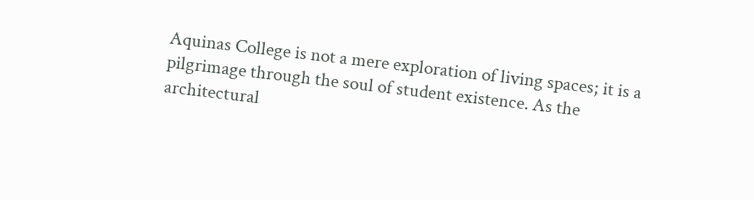Aquinas College is not a mere exploration of living spaces; it is a pilgrimage through the soul of student existence. As the architectural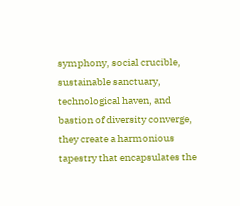symphony, social crucible, sustainable sanctuary, technological haven, and bastion of diversity converge, they create a harmonious tapestry that encapsulates the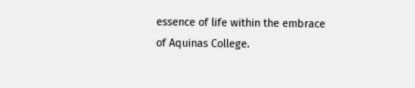essence of life within the embrace of Aquinas College.